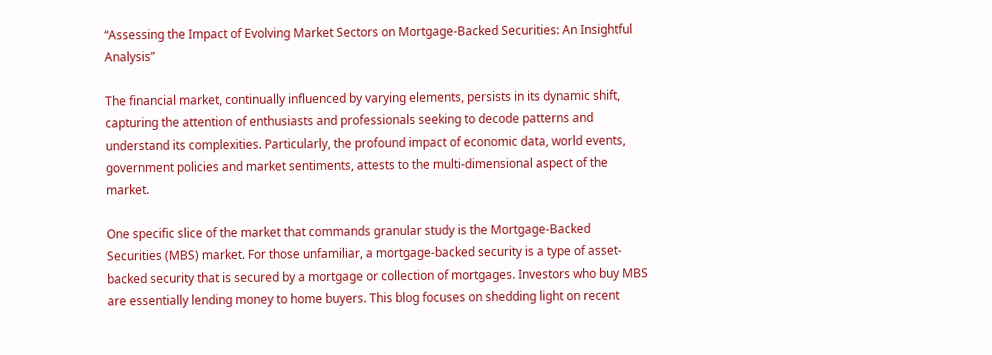“Assessing the Impact of Evolving Market Sectors on Mortgage-Backed Securities: An Insightful Analysis”

The financial market, continually influenced by varying elements, persists in its dynamic shift, capturing the attention of enthusiasts and professionals seeking to decode patterns and understand its complexities. Particularly, the profound impact of economic data, world events, government policies and market sentiments, attests to the multi-dimensional aspect of the market.

One specific slice of the market that commands granular study is the Mortgage-Backed Securities (MBS) market. For those unfamiliar, a mortgage-backed security is a type of asset-backed security that is secured by a mortgage or collection of mortgages. Investors who buy MBS are essentially lending money to home buyers. This blog focuses on shedding light on recent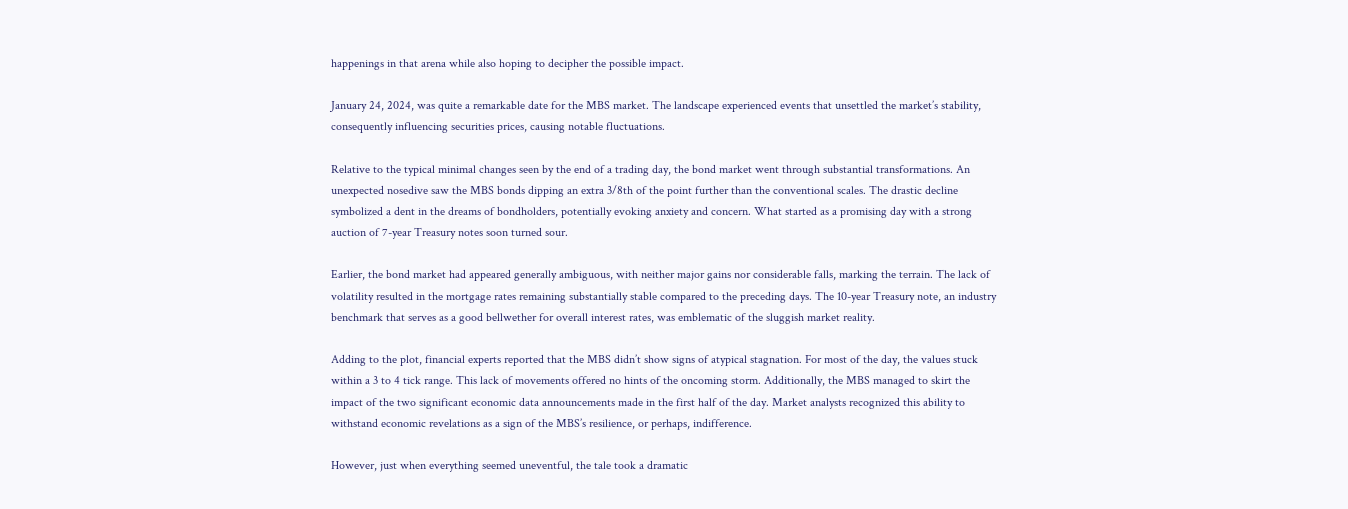happenings in that arena while also hoping to decipher the possible impact.

January 24, 2024, was quite a remarkable date for the MBS market. The landscape experienced events that unsettled the market’s stability, consequently influencing securities prices, causing notable fluctuations.

Relative to the typical minimal changes seen by the end of a trading day, the bond market went through substantial transformations. An unexpected nosedive saw the MBS bonds dipping an extra 3/8th of the point further than the conventional scales. The drastic decline symbolized a dent in the dreams of bondholders, potentially evoking anxiety and concern. What started as a promising day with a strong auction of 7-year Treasury notes soon turned sour.

Earlier, the bond market had appeared generally ambiguous, with neither major gains nor considerable falls, marking the terrain. The lack of volatility resulted in the mortgage rates remaining substantially stable compared to the preceding days. The 10-year Treasury note, an industry benchmark that serves as a good bellwether for overall interest rates, was emblematic of the sluggish market reality.

Adding to the plot, financial experts reported that the MBS didn’t show signs of atypical stagnation. For most of the day, the values stuck within a 3 to 4 tick range. This lack of movements offered no hints of the oncoming storm. Additionally, the MBS managed to skirt the impact of the two significant economic data announcements made in the first half of the day. Market analysts recognized this ability to withstand economic revelations as a sign of the MBS’s resilience, or perhaps, indifference.

However, just when everything seemed uneventful, the tale took a dramatic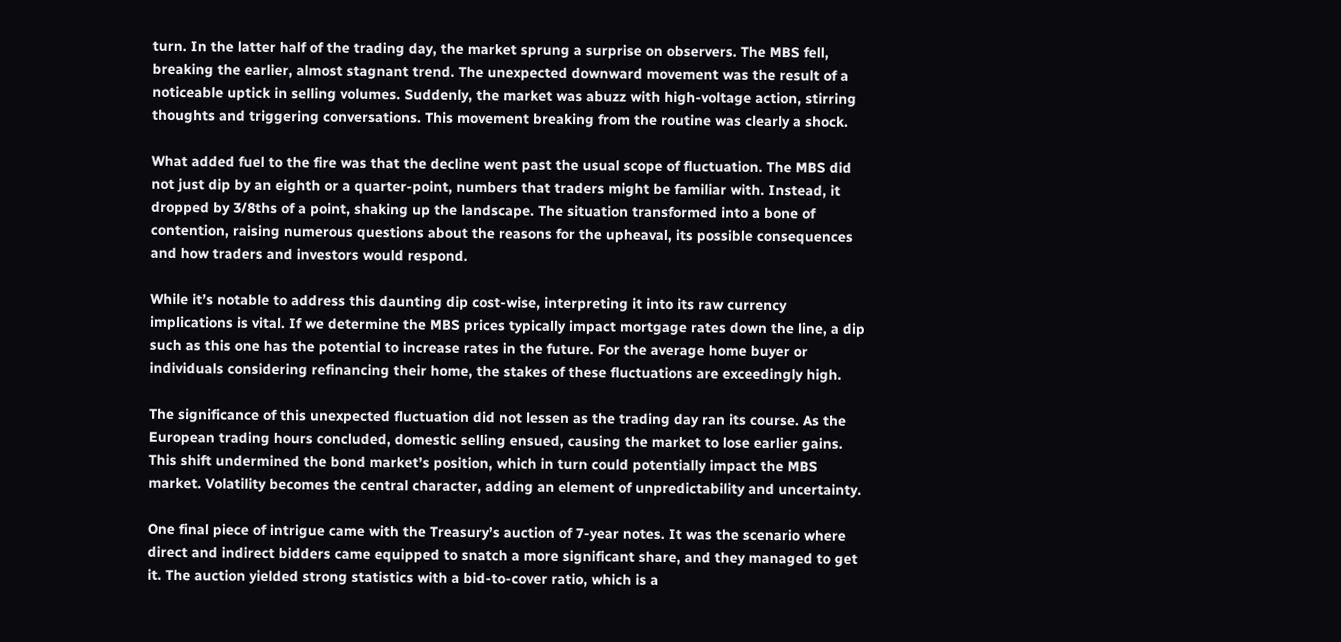turn. In the latter half of the trading day, the market sprung a surprise on observers. The MBS fell, breaking the earlier, almost stagnant trend. The unexpected downward movement was the result of a noticeable uptick in selling volumes. Suddenly, the market was abuzz with high-voltage action, stirring thoughts and triggering conversations. This movement breaking from the routine was clearly a shock.

What added fuel to the fire was that the decline went past the usual scope of fluctuation. The MBS did not just dip by an eighth or a quarter-point, numbers that traders might be familiar with. Instead, it dropped by 3/8ths of a point, shaking up the landscape. The situation transformed into a bone of contention, raising numerous questions about the reasons for the upheaval, its possible consequences and how traders and investors would respond.

While it’s notable to address this daunting dip cost-wise, interpreting it into its raw currency implications is vital. If we determine the MBS prices typically impact mortgage rates down the line, a dip such as this one has the potential to increase rates in the future. For the average home buyer or individuals considering refinancing their home, the stakes of these fluctuations are exceedingly high.

The significance of this unexpected fluctuation did not lessen as the trading day ran its course. As the European trading hours concluded, domestic selling ensued, causing the market to lose earlier gains. This shift undermined the bond market’s position, which in turn could potentially impact the MBS market. Volatility becomes the central character, adding an element of unpredictability and uncertainty.

One final piece of intrigue came with the Treasury’s auction of 7-year notes. It was the scenario where direct and indirect bidders came equipped to snatch a more significant share, and they managed to get it. The auction yielded strong statistics with a bid-to-cover ratio, which is a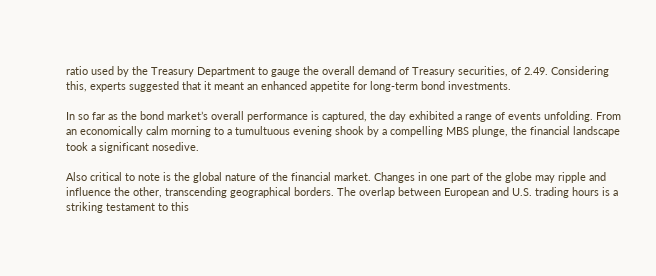ratio used by the Treasury Department to gauge the overall demand of Treasury securities, of 2.49. Considering this, experts suggested that it meant an enhanced appetite for long-term bond investments.

In so far as the bond market’s overall performance is captured, the day exhibited a range of events unfolding. From an economically calm morning to a tumultuous evening shook by a compelling MBS plunge, the financial landscape took a significant nosedive.

Also critical to note is the global nature of the financial market. Changes in one part of the globe may ripple and influence the other, transcending geographical borders. The overlap between European and U.S. trading hours is a striking testament to this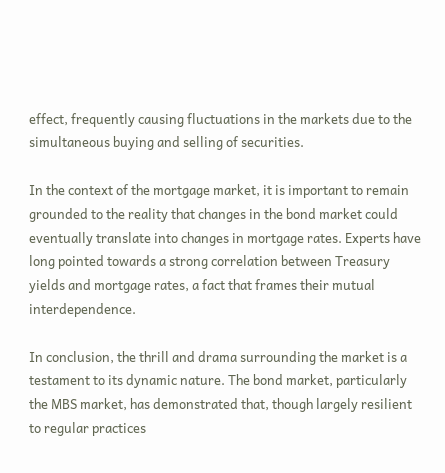effect, frequently causing fluctuations in the markets due to the simultaneous buying and selling of securities.

In the context of the mortgage market, it is important to remain grounded to the reality that changes in the bond market could eventually translate into changes in mortgage rates. Experts have long pointed towards a strong correlation between Treasury yields and mortgage rates, a fact that frames their mutual interdependence.

In conclusion, the thrill and drama surrounding the market is a testament to its dynamic nature. The bond market, particularly the MBS market, has demonstrated that, though largely resilient to regular practices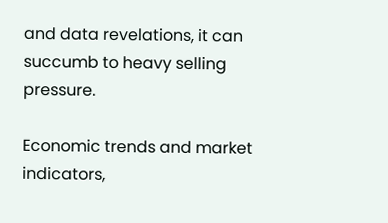and data revelations, it can succumb to heavy selling pressure.

Economic trends and market indicators,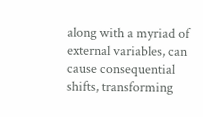along with a myriad of external variables, can cause consequential shifts, transforming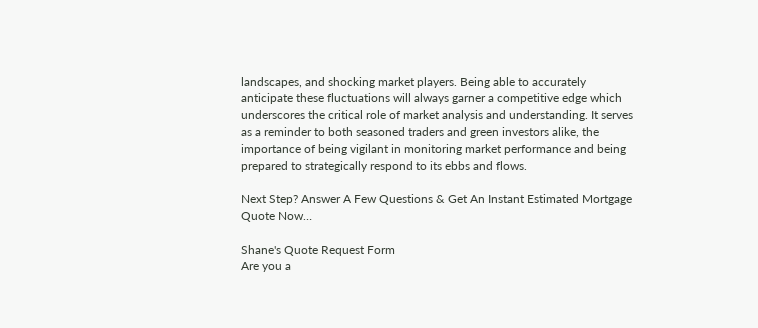landscapes, and shocking market players. Being able to accurately anticipate these fluctuations will always garner a competitive edge which underscores the critical role of market analysis and understanding. It serves as a reminder to both seasoned traders and green investors alike, the importance of being vigilant in monitoring market performance and being prepared to strategically respond to its ebbs and flows.

Next Step? Answer A Few Questions & Get An Instant Estimated Mortgage Quote Now…

Shane's Quote Request Form
Are you a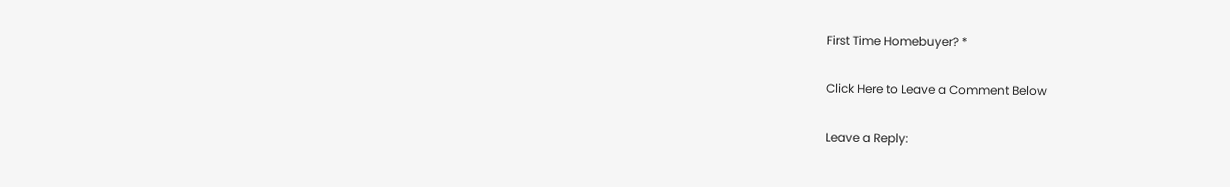First Time Homebuyer? *

Click Here to Leave a Comment Below

Leave a Reply: